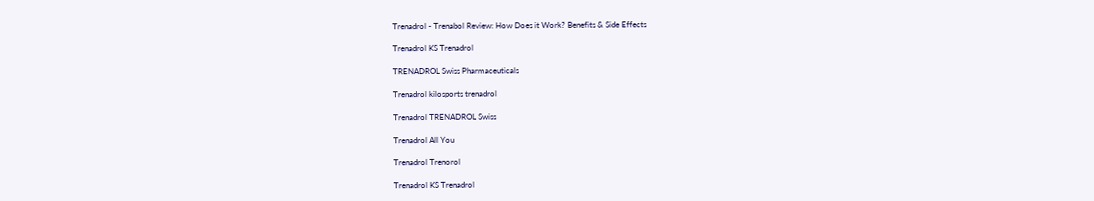Trenadrol - Trenabol Review: How Does it Work? Benefits & Side Effects

Trenadrol KS Trenadrol

TRENADROL Swiss Pharmaceuticals

Trenadrol kilosports trenadrol

Trenadrol TRENADROL Swiss

Trenadrol All You

Trenadrol Trenorol

Trenadrol KS Trenadrol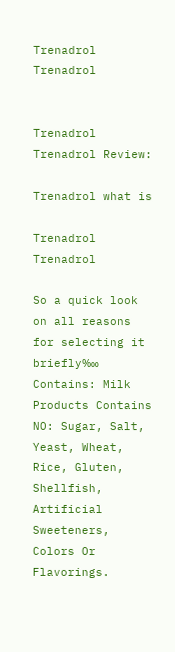Trenadrol Trenadrol


Trenadrol Trenadrol Review:

Trenadrol what is

Trenadrol Trenadrol

So a quick look on all reasons for selecting it briefly‱ Contains: Milk Products Contains NO: Sugar, Salt, Yeast, Wheat, Rice, Gluten, Shellfish, Artificial Sweeteners, Colors Or Flavorings.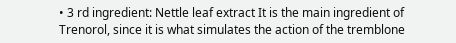• 3 rd ingredient: Nettle leaf extract It is the main ingredient of Trenorol, since it is what simulates the action of the tremblone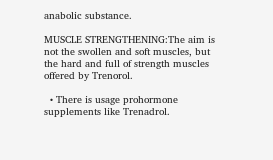anabolic substance.

MUSCLE STRENGTHENING:The aim is not the swollen and soft muscles, but the hard and full of strength muscles offered by Trenorol.

  • There is usage prohormone supplements like Trenadrol.